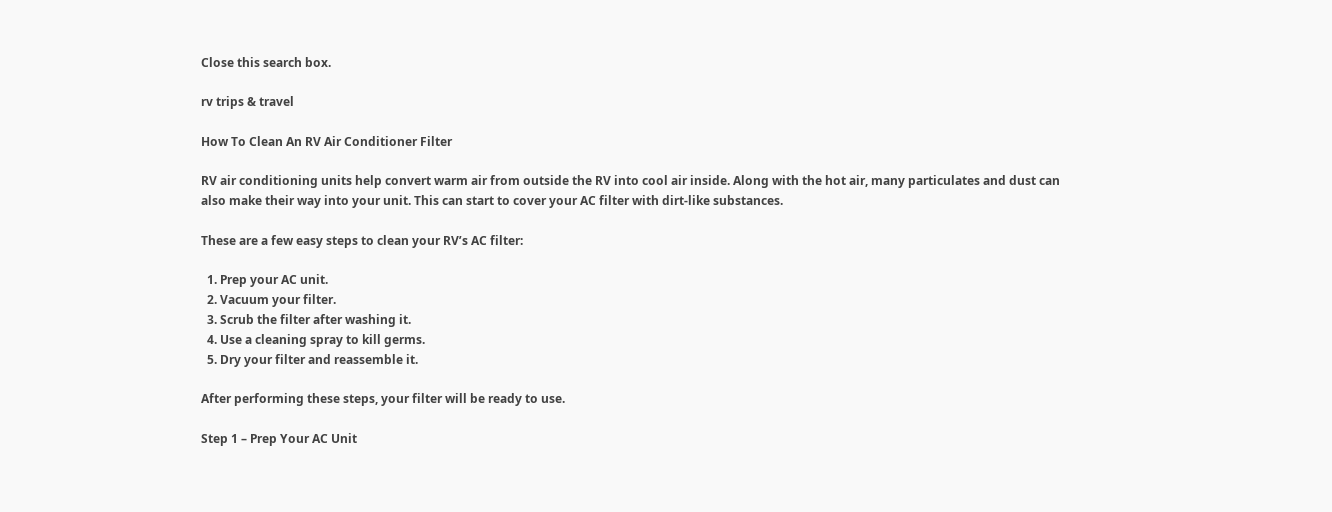Close this search box.

rv trips & travel

How To Clean An RV Air Conditioner Filter

RV air conditioning units help convert warm air from outside the RV into cool air inside. Along with the hot air, many particulates and dust can also make their way into your unit. This can start to cover your AC filter with dirt-like substances.

These are a few easy steps to clean your RV’s AC filter:

  1. Prep your AC unit.
  2. Vacuum your filter.
  3. Scrub the filter after washing it.
  4. Use a cleaning spray to kill germs.
  5. Dry your filter and reassemble it.

After performing these steps, your filter will be ready to use.

Step 1 – Prep Your AC Unit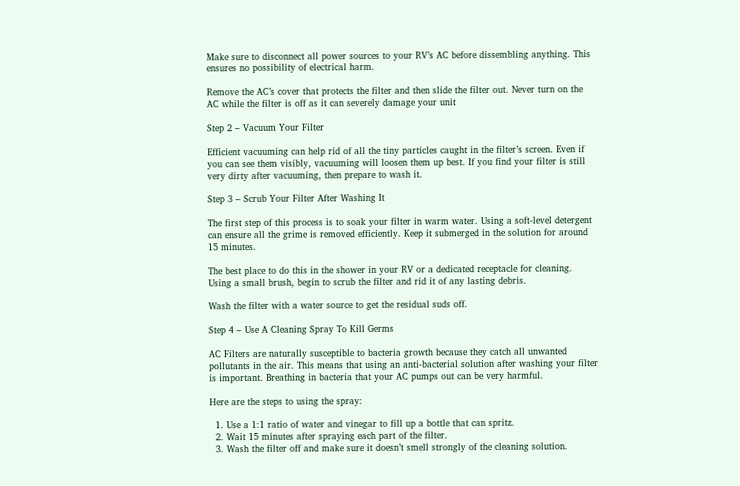Make sure to disconnect all power sources to your RV’s AC before dissembling anything. This ensures no possibility of electrical harm.

Remove the AC’s cover that protects the filter and then slide the filter out. Never turn on the AC while the filter is off as it can severely damage your unit

Step 2 – Vacuum Your Filter

Efficient vacuuming can help rid of all the tiny particles caught in the filter’s screen. Even if you can see them visibly, vacuuming will loosen them up best. If you find your filter is still very dirty after vacuuming, then prepare to wash it.

Step 3 – Scrub Your Filter After Washing It

The first step of this process is to soak your filter in warm water. Using a soft-level detergent can ensure all the grime is removed efficiently. Keep it submerged in the solution for around 15 minutes.

The best place to do this in the shower in your RV or a dedicated receptacle for cleaning. Using a small brush, begin to scrub the filter and rid it of any lasting debris.

Wash the filter with a water source to get the residual suds off.

Step 4 – Use A Cleaning Spray To Kill Germs

AC Filters are naturally susceptible to bacteria growth because they catch all unwanted pollutants in the air. This means that using an anti-bacterial solution after washing your filter is important. Breathing in bacteria that your AC pumps out can be very harmful.

Here are the steps to using the spray:

  1. Use a 1:1 ratio of water and vinegar to fill up a bottle that can spritz.
  2. Wait 15 minutes after spraying each part of the filter.
  3. Wash the filter off and make sure it doesn’t smell strongly of the cleaning solution.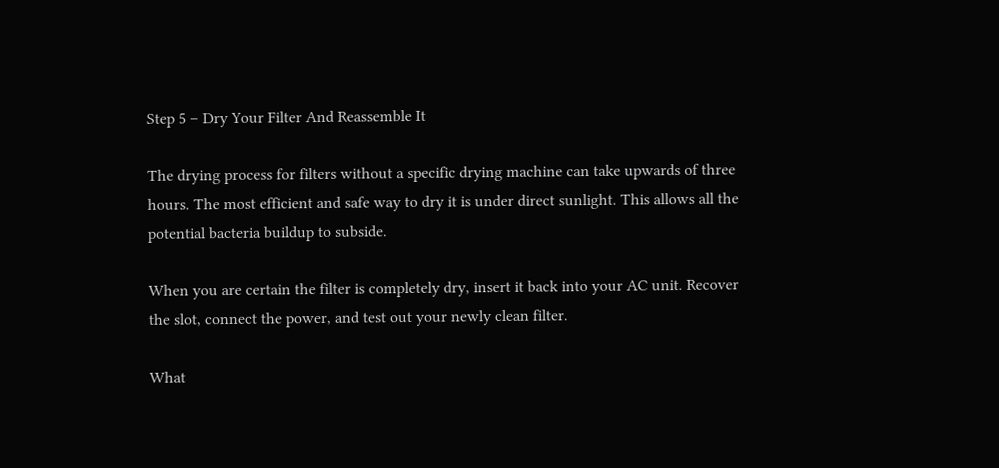Step 5 – Dry Your Filter And Reassemble It

The drying process for filters without a specific drying machine can take upwards of three hours. The most efficient and safe way to dry it is under direct sunlight. This allows all the potential bacteria buildup to subside.

When you are certain the filter is completely dry, insert it back into your AC unit. Recover the slot, connect the power, and test out your newly clean filter.

What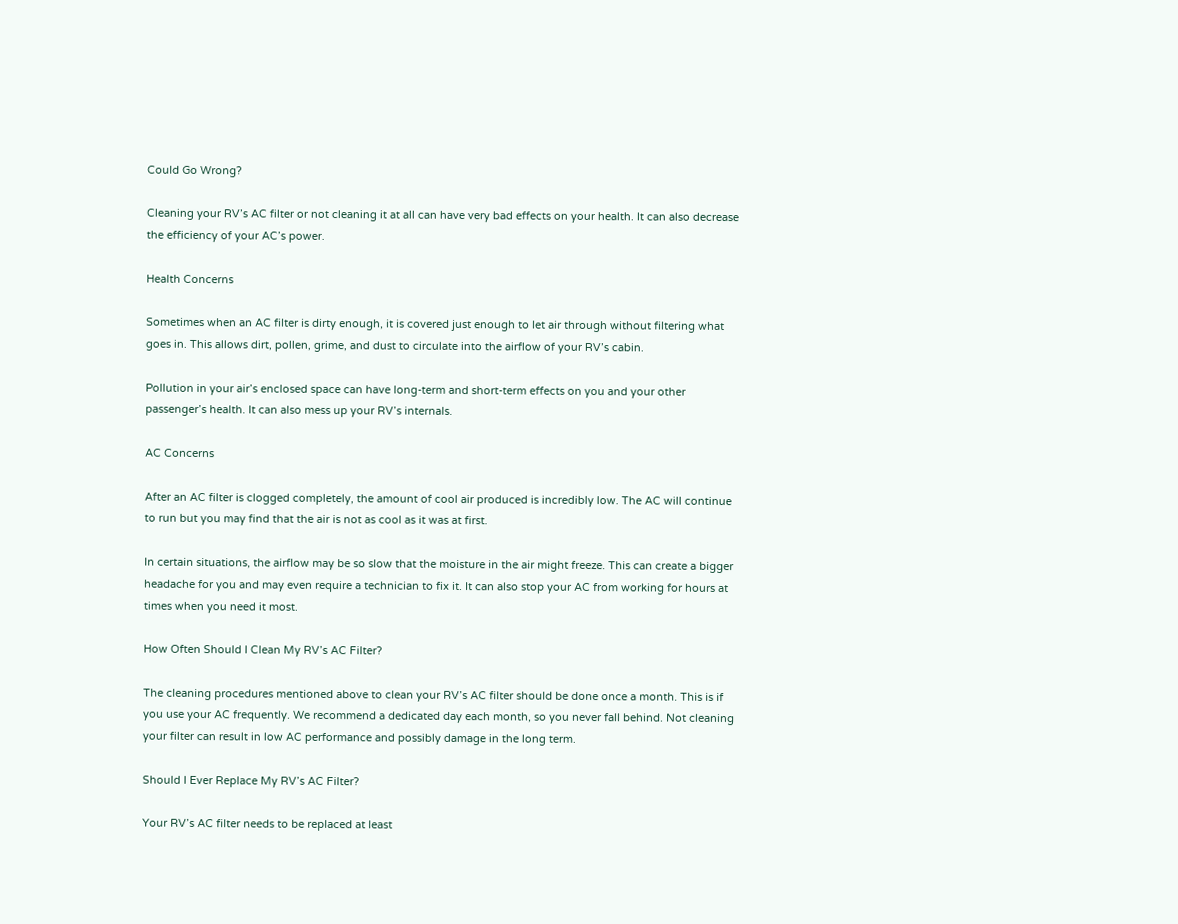Could Go Wrong?

Cleaning your RV’s AC filter or not cleaning it at all can have very bad effects on your health. It can also decrease the efficiency of your AC’s power.

Health Concerns

Sometimes when an AC filter is dirty enough, it is covered just enough to let air through without filtering what goes in. This allows dirt, pollen, grime, and dust to circulate into the airflow of your RV’s cabin.

Pollution in your air’s enclosed space can have long-term and short-term effects on you and your other passenger’s health. It can also mess up your RV’s internals.

AC Concerns

After an AC filter is clogged completely, the amount of cool air produced is incredibly low. The AC will continue to run but you may find that the air is not as cool as it was at first.

In certain situations, the airflow may be so slow that the moisture in the air might freeze. This can create a bigger headache for you and may even require a technician to fix it. It can also stop your AC from working for hours at times when you need it most.

How Often Should I Clean My RV’s AC Filter?

The cleaning procedures mentioned above to clean your RV’s AC filter should be done once a month. This is if you use your AC frequently. We recommend a dedicated day each month, so you never fall behind. Not cleaning your filter can result in low AC performance and possibly damage in the long term.

Should I Ever Replace My RV’s AC Filter?

Your RV’s AC filter needs to be replaced at least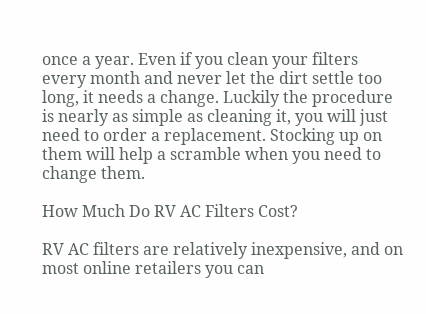once a year. Even if you clean your filters every month and never let the dirt settle too long, it needs a change. Luckily the procedure is nearly as simple as cleaning it, you will just need to order a replacement. Stocking up on them will help a scramble when you need to change them.

How Much Do RV AC Filters Cost?

RV AC filters are relatively inexpensive, and on most online retailers you can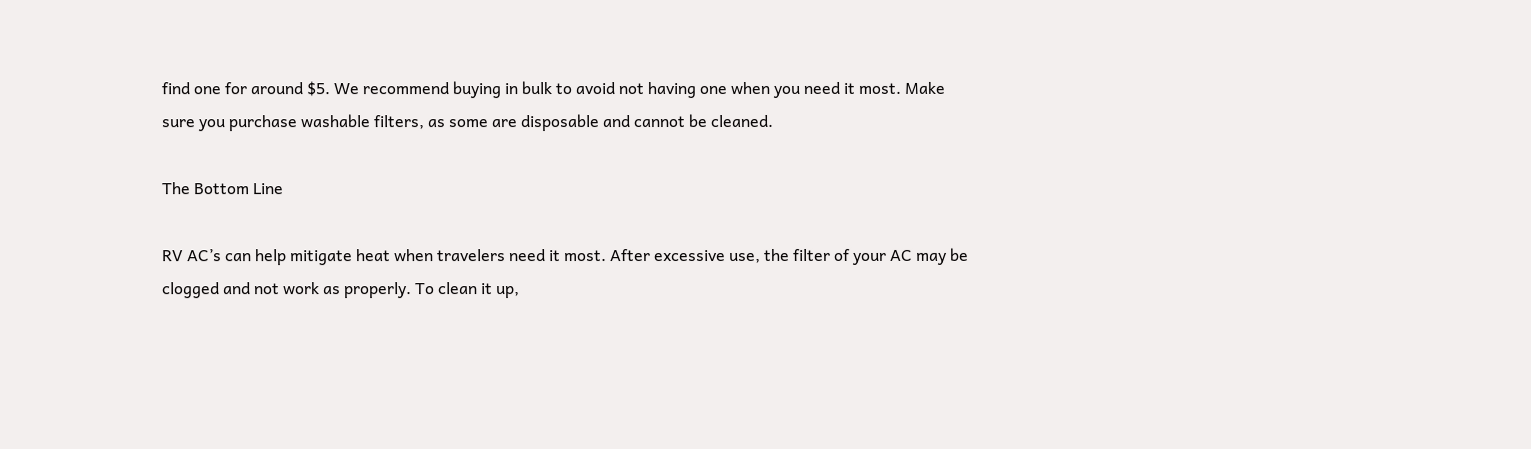find one for around $5. We recommend buying in bulk to avoid not having one when you need it most. Make sure you purchase washable filters, as some are disposable and cannot be cleaned.

The Bottom Line

RV AC’s can help mitigate heat when travelers need it most. After excessive use, the filter of your AC may be clogged and not work as properly. To clean it up,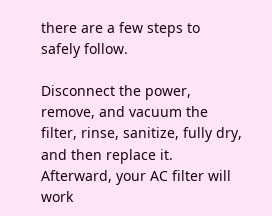there are a few steps to safely follow.

Disconnect the power, remove, and vacuum the filter, rinse, sanitize, fully dry, and then replace it. Afterward, your AC filter will work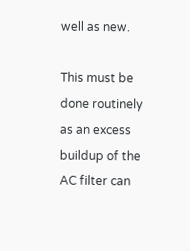well as new.

This must be done routinely as an excess buildup of the AC filter can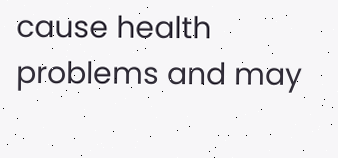cause health problems and may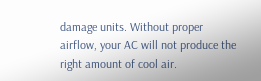damage units. Without proper airflow, your AC will not produce the right amount of cool air.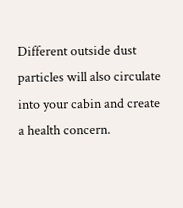Different outside dust particles will also circulate into your cabin and create a health concern.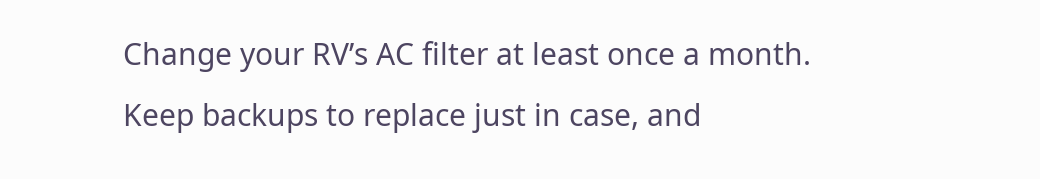Change your RV’s AC filter at least once a month. Keep backups to replace just in case, and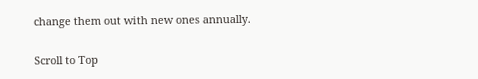change them out with new ones annually.

Scroll to Top